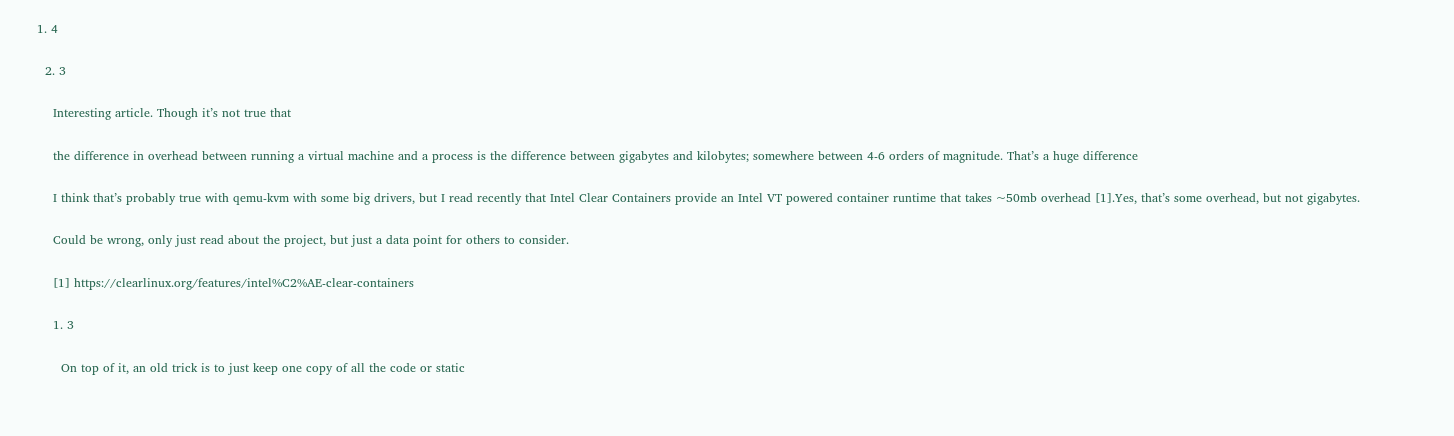1. 4

  2. 3

    Interesting article. Though it’s not true that

    the difference in overhead between running a virtual machine and a process is the difference between gigabytes and kilobytes; somewhere between 4-6 orders of magnitude. That’s a huge difference

    I think that’s probably true with qemu-kvm with some big drivers, but I read recently that Intel Clear Containers provide an Intel VT powered container runtime that takes ~50mb overhead [1].Yes, that’s some overhead, but not gigabytes.

    Could be wrong, only just read about the project, but just a data point for others to consider.

    [1] https://clearlinux.org/features/intel%C2%AE-clear-containers

    1. 3

      On top of it, an old trick is to just keep one copy of all the code or static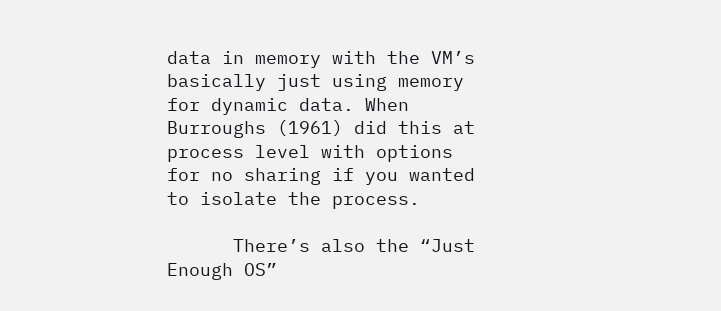data in memory with the VM’s basically just using memory for dynamic data. When Burroughs (1961) did this at process level with options for no sharing if you wanted to isolate the process.

      There’s also the “Just Enough OS”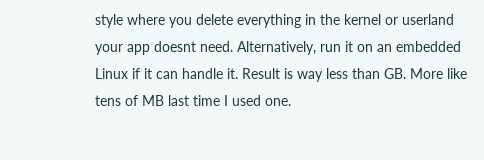style where you delete everything in the kernel or userland your app doesnt need. Alternatively, run it on an embedded Linux if it can handle it. Result is way less than GB. More like tens of MB last time I used one.